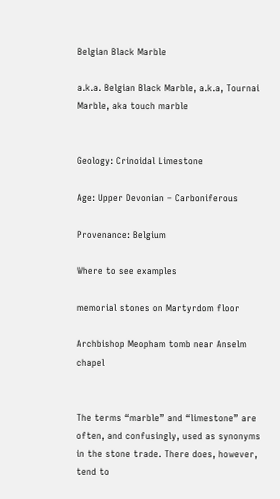Belgian Black Marble

a.k.a. Belgian Black Marble, a.k.a, Tournai Marble, aka touch marble


Geology: Crinoidal Limestone

Age: Upper Devonian – Carboniferous

Provenance: Belgium

Where to see examples

memorial stones on Martyrdom floor

Archbishop Meopham tomb near Anselm chapel


The terms “marble” and “limestone” are often, and confusingly, used as synonyms in the stone trade. There does, however, tend to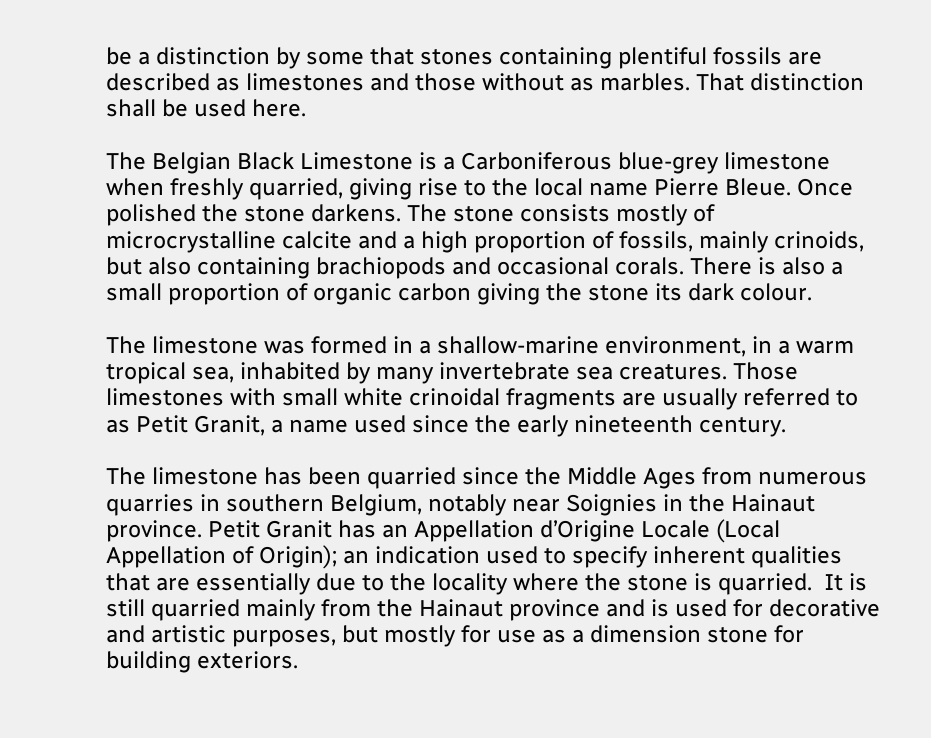be a distinction by some that stones containing plentiful fossils are described as limestones and those without as marbles. That distinction shall be used here.

The Belgian Black Limestone is a Carboniferous blue-grey limestone when freshly quarried, giving rise to the local name Pierre Bleue. Once polished the stone darkens. The stone consists mostly of microcrystalline calcite and a high proportion of fossils, mainly crinoids, but also containing brachiopods and occasional corals. There is also a small proportion of organic carbon giving the stone its dark colour.

The limestone was formed in a shallow-marine environment, in a warm tropical sea, inhabited by many invertebrate sea creatures. Those limestones with small white crinoidal fragments are usually referred to as Petit Granit, a name used since the early nineteenth century.

The limestone has been quarried since the Middle Ages from numerous quarries in southern Belgium, notably near Soignies in the Hainaut province. Petit Granit has an Appellation d’Origine Locale (Local Appellation of Origin); an indication used to specify inherent qualities that are essentially due to the locality where the stone is quarried.  It is still quarried mainly from the Hainaut province and is used for decorative and artistic purposes, but mostly for use as a dimension stone for building exteriors.